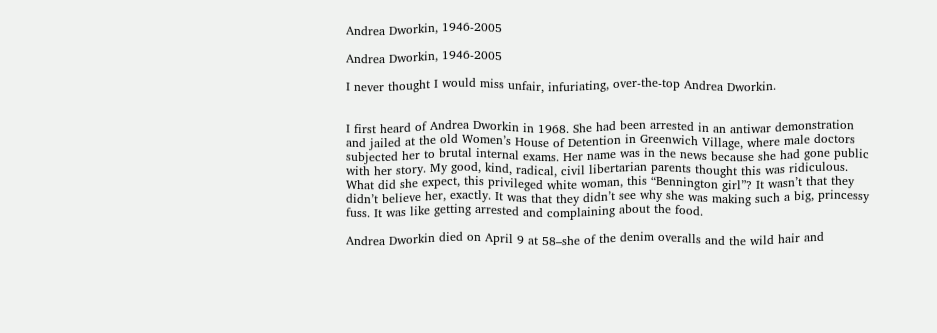Andrea Dworkin, 1946-2005

Andrea Dworkin, 1946-2005

I never thought I would miss unfair, infuriating, over-the-top Andrea Dworkin.


I first heard of Andrea Dworkin in 1968. She had been arrested in an antiwar demonstration and jailed at the old Women’s House of Detention in Greenwich Village, where male doctors subjected her to brutal internal exams. Her name was in the news because she had gone public with her story. My good, kind, radical, civil libertarian parents thought this was ridiculous. What did she expect, this privileged white woman, this “Bennington girl”? It wasn’t that they didn’t believe her, exactly. It was that they didn’t see why she was making such a big, princessy fuss. It was like getting arrested and complaining about the food.

Andrea Dworkin died on April 9 at 58–she of the denim overalls and the wild hair and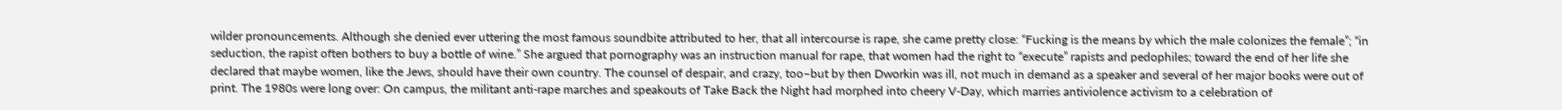wilder pronouncements. Although she denied ever uttering the most famous soundbite attributed to her, that all intercourse is rape, she came pretty close: “Fucking is the means by which the male colonizes the female”; “in seduction, the rapist often bothers to buy a bottle of wine.” She argued that pornography was an instruction manual for rape, that women had the right to “execute” rapists and pedophiles; toward the end of her life she declared that maybe women, like the Jews, should have their own country. The counsel of despair, and crazy, too–but by then Dworkin was ill, not much in demand as a speaker and several of her major books were out of print. The 1980s were long over: On campus, the militant anti-rape marches and speakouts of Take Back the Night had morphed into cheery V-Day, which marries antiviolence activism to a celebration of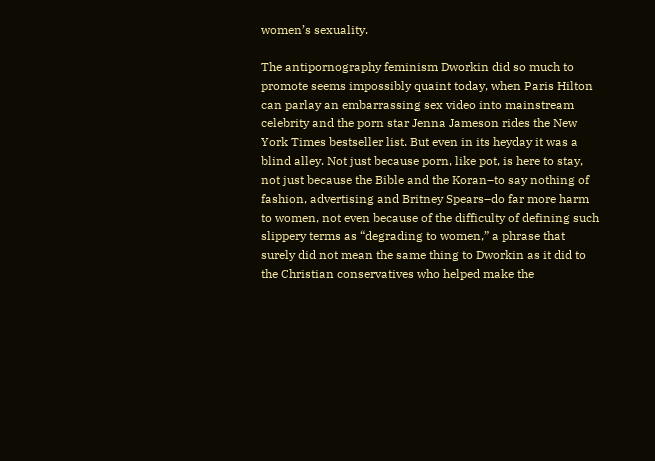women’s sexuality.

The antipornography feminism Dworkin did so much to promote seems impossibly quaint today, when Paris Hilton can parlay an embarrassing sex video into mainstream celebrity and the porn star Jenna Jameson rides the New York Times bestseller list. But even in its heyday it was a blind alley. Not just because porn, like pot, is here to stay, not just because the Bible and the Koran–to say nothing of fashion, advertising and Britney Spears–do far more harm to women, not even because of the difficulty of defining such slippery terms as “degrading to women,” a phrase that surely did not mean the same thing to Dworkin as it did to the Christian conservatives who helped make the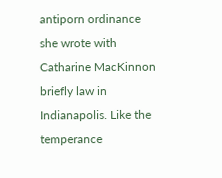antiporn ordinance she wrote with Catharine MacKinnon briefly law in Indianapolis. Like the temperance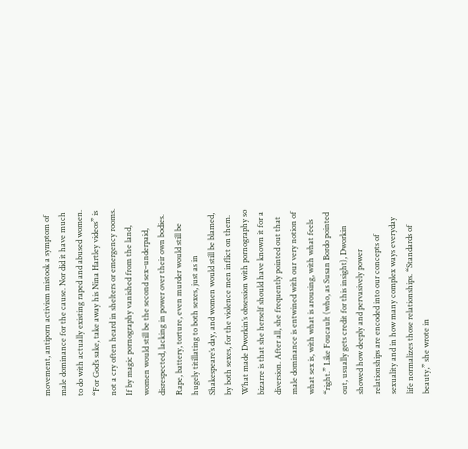movement, antiporn activism mistook a symptom of male dominance for the cause. Nor did it have much to do with actually existing raped and abused women. “For God’s sake, take away his Nina Hartley videos” is not a cry often heard in shelters or emergency rooms. If by magic pornography vanished from the land, women would still be the second sex–underpaid, disrespected, lacking in power over their own bodies. Rape, battery, torture, even murder would still be hugely titillating to both sexes, just as in Shakespeare’s day, and women would still be blamed, by both sexes, for the violence men inflict on them. What made Dworkin’s obsession with pornography so bizarre is that she herself should have known it for a diversion. After all, she frequently pointed out that male dominance is entwined with our very notion of what sex is, with what is arousing, with what feels “right.” Like Foucault (who, as Susan Bordo pointed out, usually gets credit for this insight), Dworkin showed how deeply and pervasively power relationships are encoded into our concepts of sexuality and in how many complex ways everyday life normalizes those relationships. “Standards of beauty,” she wrote in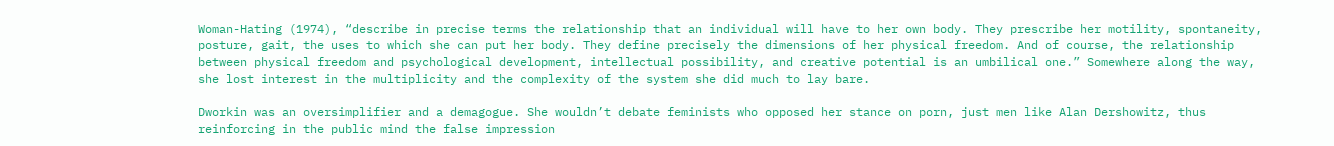Woman-Hating (1974), “describe in precise terms the relationship that an individual will have to her own body. They prescribe her motility, spontaneity, posture, gait, the uses to which she can put her body. They define precisely the dimensions of her physical freedom. And of course, the relationship between physical freedom and psychological development, intellectual possibility, and creative potential is an umbilical one.” Somewhere along the way, she lost interest in the multiplicity and the complexity of the system she did much to lay bare.

Dworkin was an oversimplifier and a demagogue. She wouldn’t debate feminists who opposed her stance on porn, just men like Alan Dershowitz, thus reinforcing in the public mind the false impression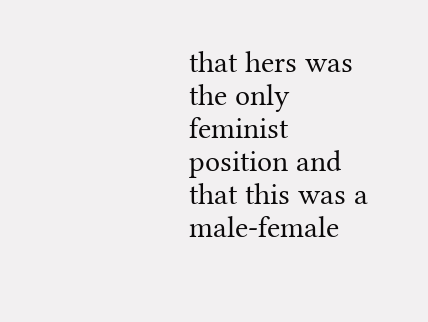that hers was the only feminist position and that this was a male-female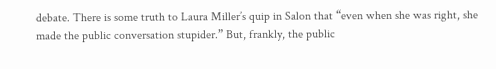debate. There is some truth to Laura Miller’s quip in Salon that “even when she was right, she made the public conversation stupider.” But, frankly, the public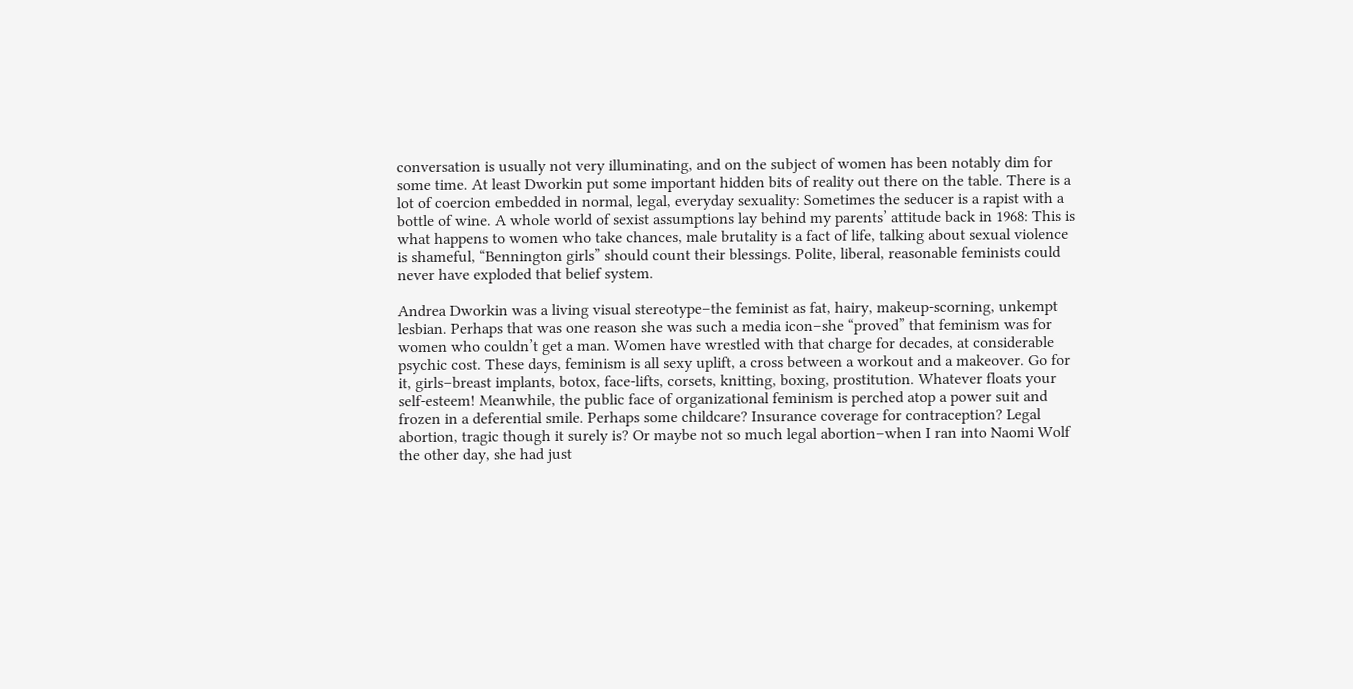conversation is usually not very illuminating, and on the subject of women has been notably dim for some time. At least Dworkin put some important hidden bits of reality out there on the table. There is a lot of coercion embedded in normal, legal, everyday sexuality: Sometimes the seducer is a rapist with a bottle of wine. A whole world of sexist assumptions lay behind my parents’ attitude back in 1968: This is what happens to women who take chances, male brutality is a fact of life, talking about sexual violence is shameful, “Bennington girls” should count their blessings. Polite, liberal, reasonable feminists could never have exploded that belief system.

Andrea Dworkin was a living visual stereotype–the feminist as fat, hairy, makeup-scorning, unkempt lesbian. Perhaps that was one reason she was such a media icon–she “proved” that feminism was for women who couldn’t get a man. Women have wrestled with that charge for decades, at considerable psychic cost. These days, feminism is all sexy uplift, a cross between a workout and a makeover. Go for it, girls–breast implants, botox, face-lifts, corsets, knitting, boxing, prostitution. Whatever floats your self-esteem! Meanwhile, the public face of organizational feminism is perched atop a power suit and frozen in a deferential smile. Perhaps some childcare? Insurance coverage for contraception? Legal abortion, tragic though it surely is? Or maybe not so much legal abortion–when I ran into Naomi Wolf the other day, she had just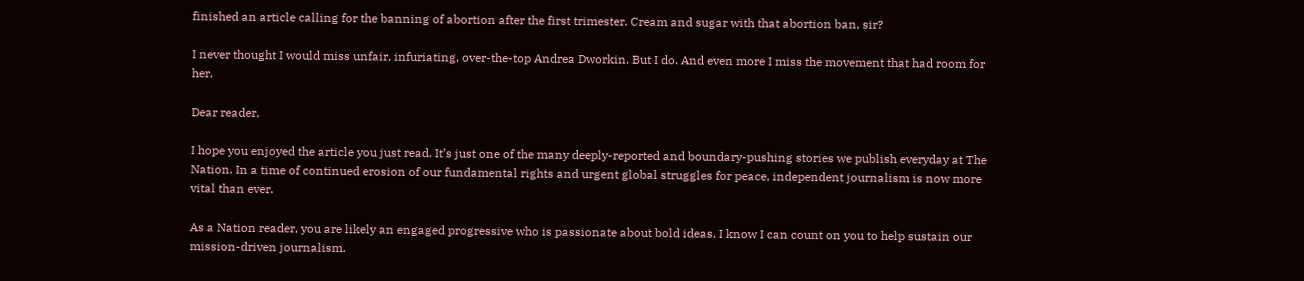finished an article calling for the banning of abortion after the first trimester. Cream and sugar with that abortion ban, sir?

I never thought I would miss unfair, infuriating, over-the-top Andrea Dworkin. But I do. And even more I miss the movement that had room for her.

Dear reader,

I hope you enjoyed the article you just read. It’s just one of the many deeply-reported and boundary-pushing stories we publish everyday at The Nation. In a time of continued erosion of our fundamental rights and urgent global struggles for peace, independent journalism is now more vital than ever.

As a Nation reader, you are likely an engaged progressive who is passionate about bold ideas. I know I can count on you to help sustain our mission-driven journalism.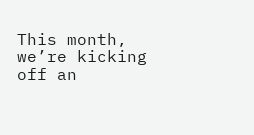This month, we’re kicking off an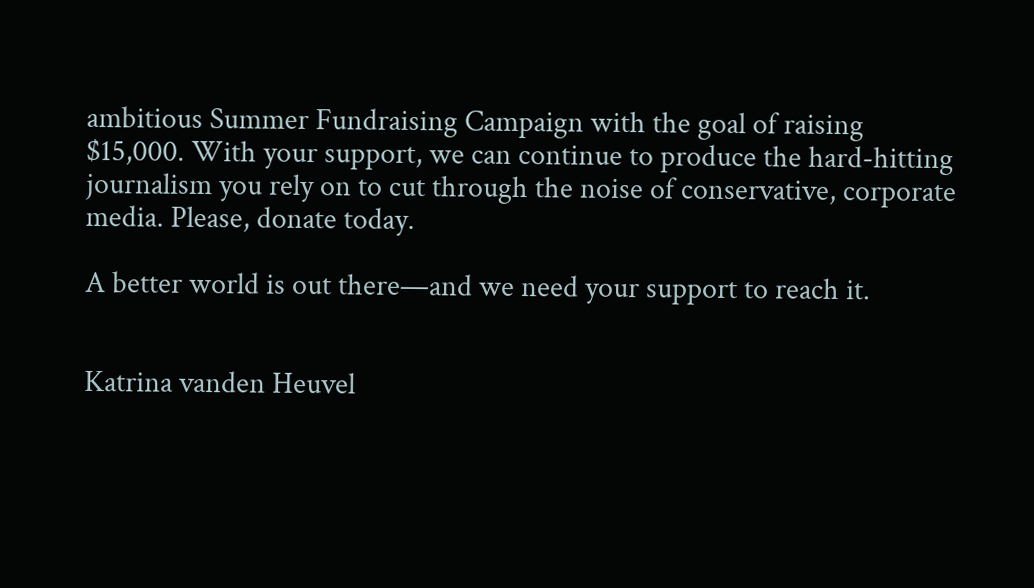ambitious Summer Fundraising Campaign with the goal of raising $15,000. With your support, we can continue to produce the hard-hitting journalism you rely on to cut through the noise of conservative, corporate media. Please, donate today.

A better world is out there—and we need your support to reach it.


Katrina vanden Heuvel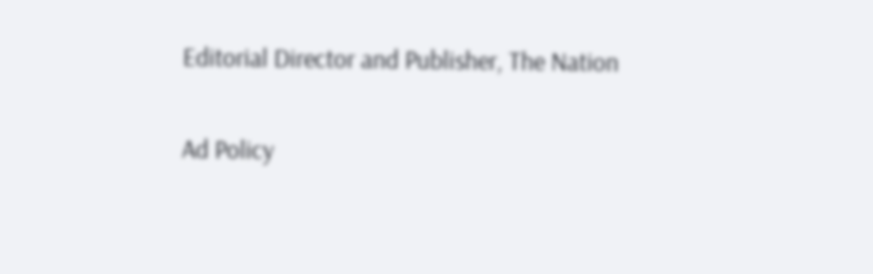Editorial Director and Publisher, The Nation

Ad Policy